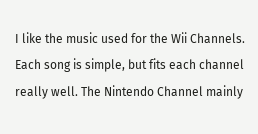I like the music used for the Wii Channels. Each song is simple, but fits each channel really well. The Nintendo Channel mainly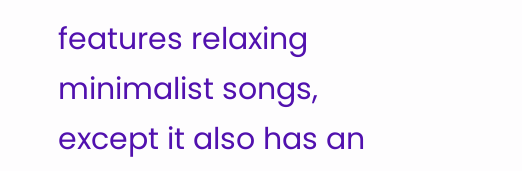features relaxing minimalist songs, except it also has an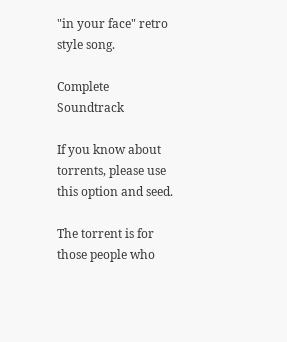"in your face" retro style song.

Complete Soundtrack

If you know about torrents, please use this option and seed.

The torrent is for those people who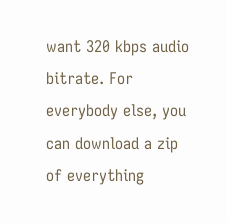want 320 kbps audio bitrate. For everybody else, you can download a zip of everything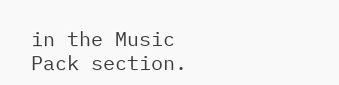in the Music Pack section.